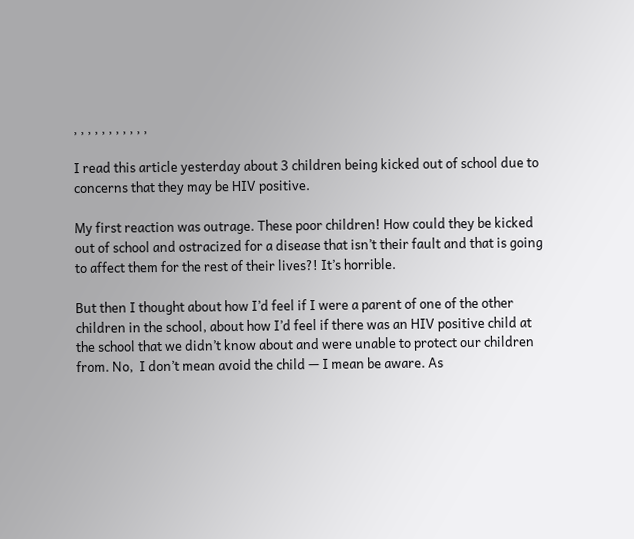, , , , , , , , , , ,

I read this article yesterday about 3 children being kicked out of school due to concerns that they may be HIV positive.

My first reaction was outrage. These poor children! How could they be kicked out of school and ostracized for a disease that isn’t their fault and that is going to affect them for the rest of their lives?! It’s horrible.

But then I thought about how I’d feel if I were a parent of one of the other children in the school, about how I’d feel if there was an HIV positive child at the school that we didn’t know about and were unable to protect our children from. No,  I don’t mean avoid the child — I mean be aware. As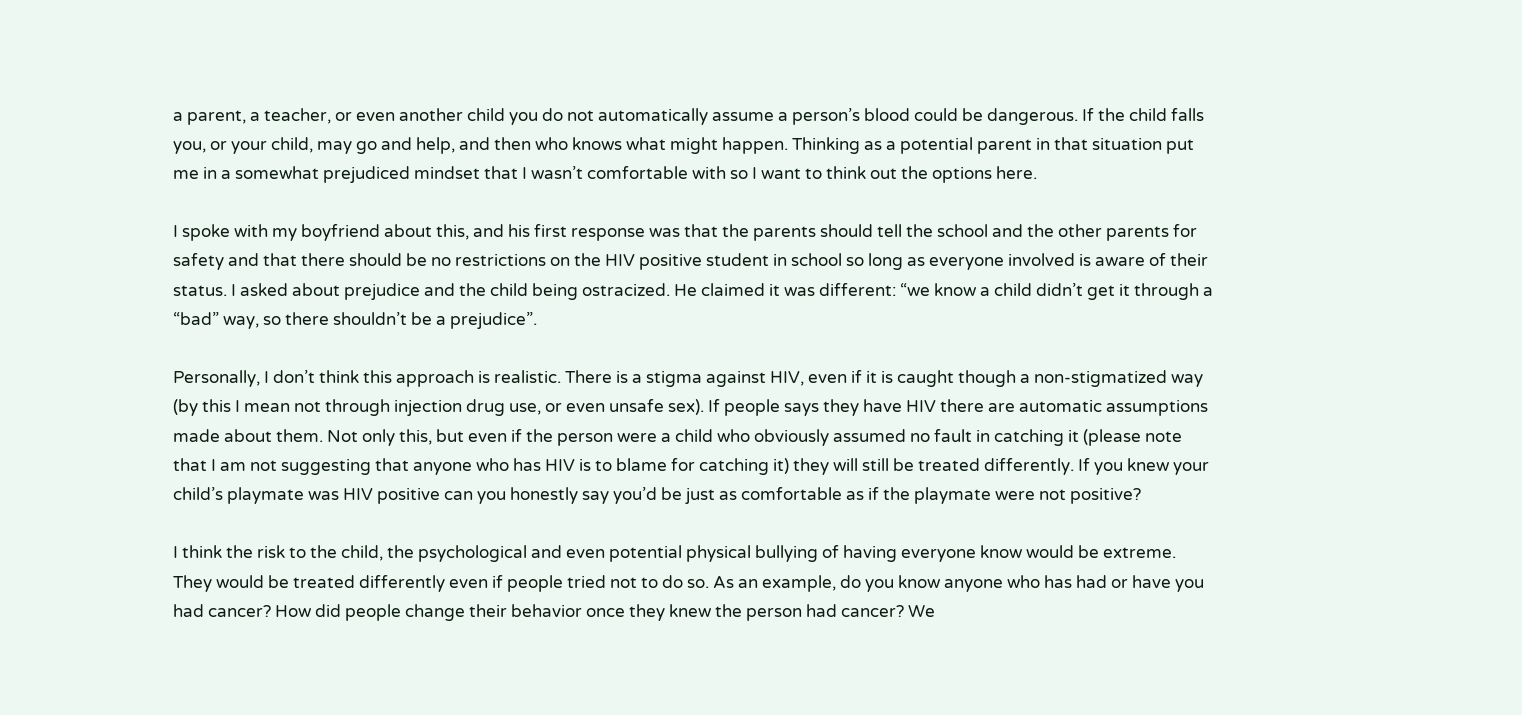a parent, a teacher, or even another child you do not automatically assume a person’s blood could be dangerous. If the child falls you, or your child, may go and help, and then who knows what might happen. Thinking as a potential parent in that situation put me in a somewhat prejudiced mindset that I wasn’t comfortable with so I want to think out the options here.

I spoke with my boyfriend about this, and his first response was that the parents should tell the school and the other parents for safety and that there should be no restrictions on the HIV positive student in school so long as everyone involved is aware of their status. I asked about prejudice and the child being ostracized. He claimed it was different: “we know a child didn’t get it through a “bad” way, so there shouldn’t be a prejudice”.

Personally, I don’t think this approach is realistic. There is a stigma against HIV, even if it is caught though a non-stigmatized way (by this I mean not through injection drug use, or even unsafe sex). If people says they have HIV there are automatic assumptions made about them. Not only this, but even if the person were a child who obviously assumed no fault in catching it (please note that I am not suggesting that anyone who has HIV is to blame for catching it) they will still be treated differently. If you knew your child’s playmate was HIV positive can you honestly say you’d be just as comfortable as if the playmate were not positive?

I think the risk to the child, the psychological and even potential physical bullying of having everyone know would be extreme. They would be treated differently even if people tried not to do so. As an example, do you know anyone who has had or have you had cancer? How did people change their behavior once they knew the person had cancer? We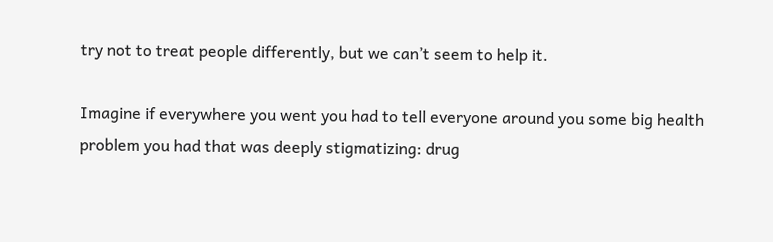try not to treat people differently, but we can’t seem to help it.

Imagine if everywhere you went you had to tell everyone around you some big health problem you had that was deeply stigmatizing: drug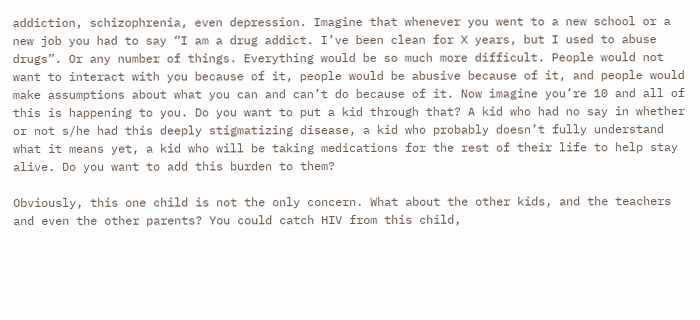addiction, schizophrenia, even depression. Imagine that whenever you went to a new school or a new job you had to say “I am a drug addict. I’ve been clean for X years, but I used to abuse drugs”. Or any number of things. Everything would be so much more difficult. People would not want to interact with you because of it, people would be abusive because of it, and people would make assumptions about what you can and can’t do because of it. Now imagine you’re 10 and all of this is happening to you. Do you want to put a kid through that? A kid who had no say in whether or not s/he had this deeply stigmatizing disease, a kid who probably doesn’t fully understand what it means yet, a kid who will be taking medications for the rest of their life to help stay alive. Do you want to add this burden to them?

Obviously, this one child is not the only concern. What about the other kids, and the teachers and even the other parents? You could catch HIV from this child,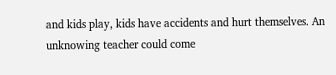and kids play, kids have accidents and hurt themselves. An unknowing teacher could come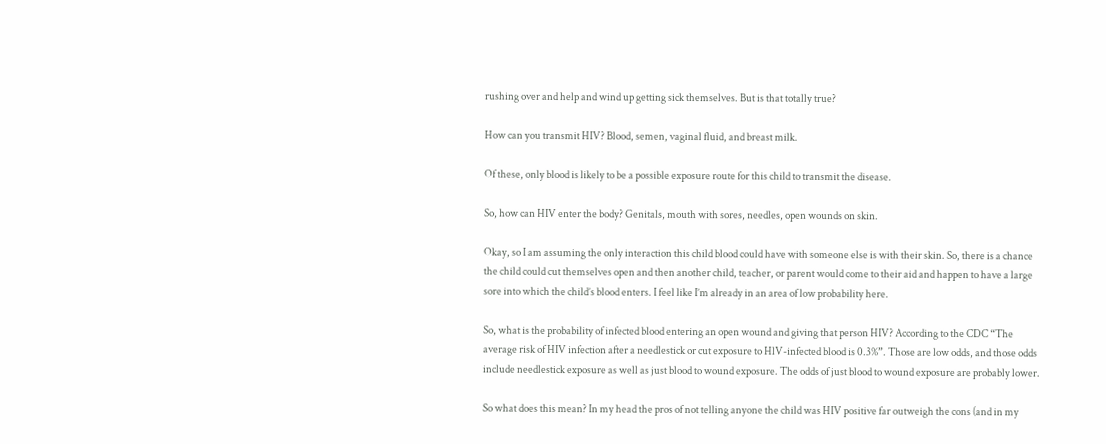rushing over and help and wind up getting sick themselves. But is that totally true?

How can you transmit HIV? Blood, semen, vaginal fluid, and breast milk.

Of these, only blood is likely to be a possible exposure route for this child to transmit the disease.

So, how can HIV enter the body? Genitals, mouth with sores, needles, open wounds on skin.

Okay, so I am assuming the only interaction this child blood could have with someone else is with their skin. So, there is a chance the child could cut themselves open and then another child, teacher, or parent would come to their aid and happen to have a large sore into which the child’s blood enters. I feel like I’m already in an area of low probability here.

So, what is the probability of infected blood entering an open wound and giving that person HIV? According to the CDC “The average risk of HIV infection after a needlestick or cut exposure to HlV-infected blood is 0.3%”. Those are low odds, and those odds include needlestick exposure as well as just blood to wound exposure. The odds of just blood to wound exposure are probably lower.

So what does this mean? In my head the pros of not telling anyone the child was HIV positive far outweigh the cons (and in my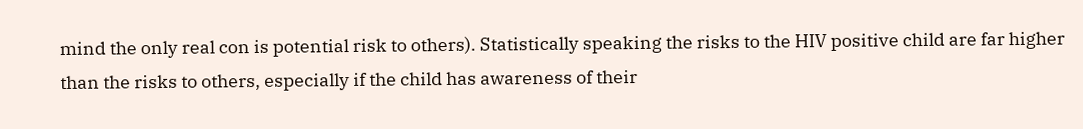mind the only real con is potential risk to others). Statistically speaking the risks to the HIV positive child are far higher than the risks to others, especially if the child has awareness of their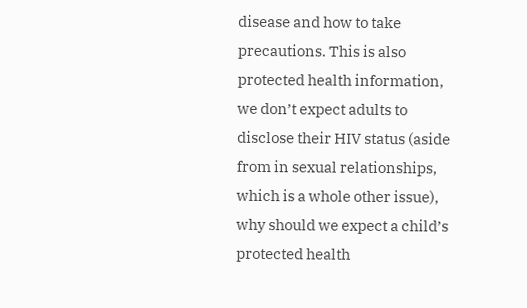disease and how to take precautions. This is also protected health information, we don’t expect adults to disclose their HIV status (aside from in sexual relationships, which is a whole other issue), why should we expect a child’s protected health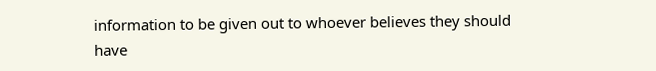information to be given out to whoever believes they should have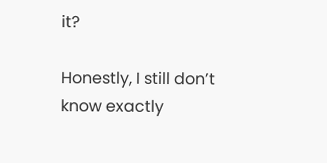it?

Honestly, I still don’t know exactly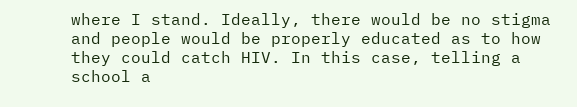where I stand. Ideally, there would be no stigma and people would be properly educated as to how they could catch HIV. In this case, telling a school a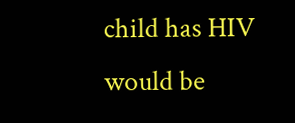child has HIV would be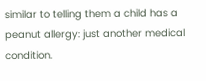similar to telling them a child has a peanut allergy: just another medical condition.